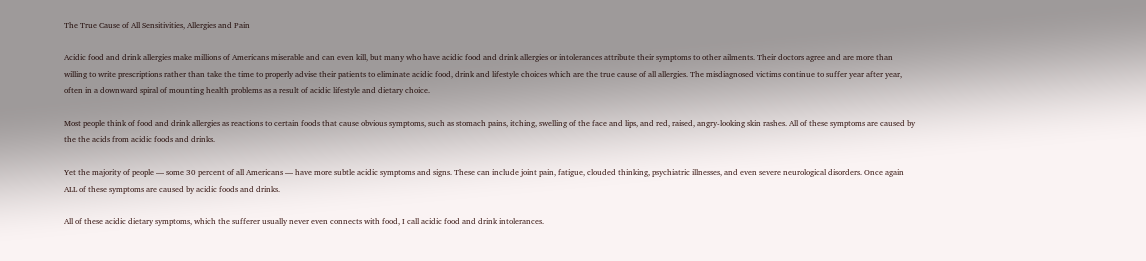The True Cause of All Sensitivities, Allergies and Pain

Acidic food and drink allergies make millions of Americans miserable and can even kill, but many who have acidic food and drink allergies or intolerances attribute their symptoms to other ailments. Their doctors agree and are more than willing to write prescriptions rather than take the time to properly advise their patients to eliminate acidic food, drink and lifestyle choices which are the true cause of all allergies. The misdiagnosed victims continue to suffer year after year, often in a downward spiral of mounting health problems as a result of acidic lifestyle and dietary choice.

Most people think of food and drink allergies as reactions to certain foods that cause obvious symptoms, such as stomach pains, itching, swelling of the face and lips, and red, raised, angry-looking skin rashes. All of these symptoms are caused by the the acids from acidic foods and drinks.

Yet the majority of people — some 30 percent of all Americans — have more subtle acidic symptoms and signs. These can include joint pain, fatigue, clouded thinking, psychiatric illnesses, and even severe neurological disorders. Once again ALL of these symptoms are caused by acidic foods and drinks.

All of these acidic dietary symptoms, which the sufferer usually never even connects with food, I call acidic food and drink intolerances.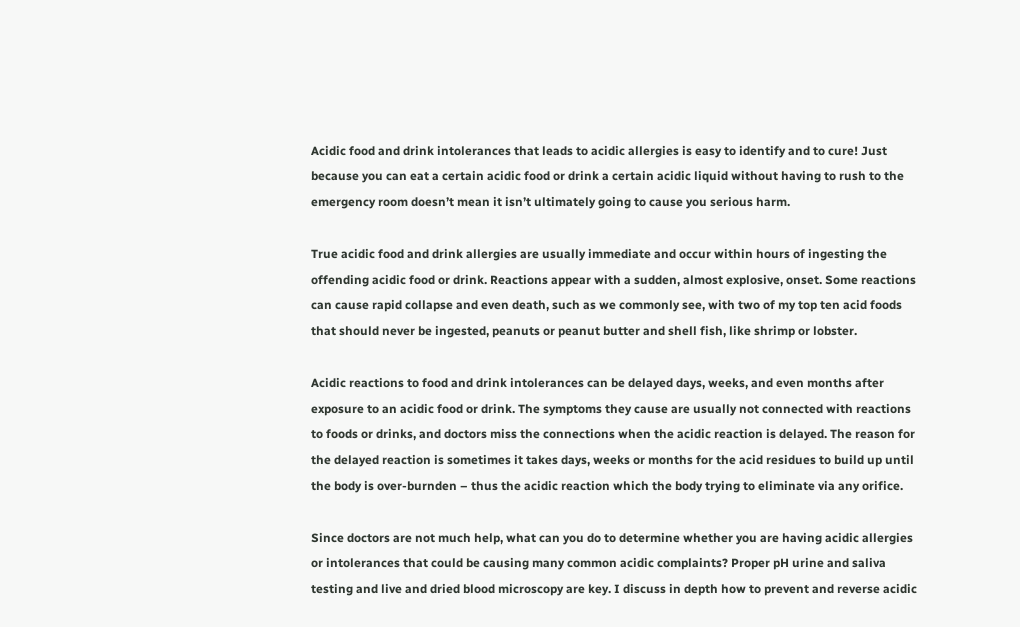Acidic food and drink intolerances that leads to acidic allergies is easy to identify and to cure! Just because you can eat a certain acidic food or drink a certain acidic liquid without having to rush to the emergency room doesn’t mean it isn’t ultimately going to cause you serious harm.

True acidic food and drink allergies are usually immediate and occur within hours of ingesting the offending acidic food or drink. Reactions appear with a sudden, almost explosive, onset. Some reactions can cause rapid collapse and even death, such as we commonly see, with two of my top ten acid foods that should never be ingested, peanuts or peanut butter and shell fish, like shrimp or lobster.

Acidic reactions to food and drink intolerances can be delayed days, weeks, and even months after exposure to an acidic food or drink. The symptoms they cause are usually not connected with reactions to foods or drinks, and doctors miss the connections when the acidic reaction is delayed. The reason for the delayed reaction is sometimes it takes days, weeks or months for the acid residues to build up until the body is over-burnden – thus the acidic reaction which the body trying to eliminate via any orifice.

Since doctors are not much help, what can you do to determine whether you are having acidic allergies or intolerances that could be causing many common acidic complaints? Proper pH urine and saliva testing and live and dried blood microscopy are key. I discuss in depth how to prevent and reverse acidic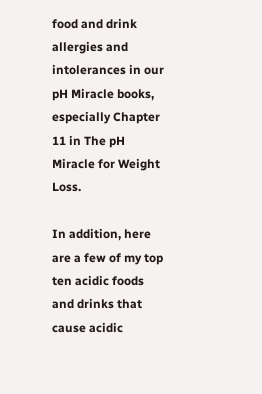food and drink allergies and intolerances in our pH Miracle books, especially Chapter 11 in The pH Miracle for Weight Loss.

In addition, here are a few of my top ten acidic foods and drinks that cause acidic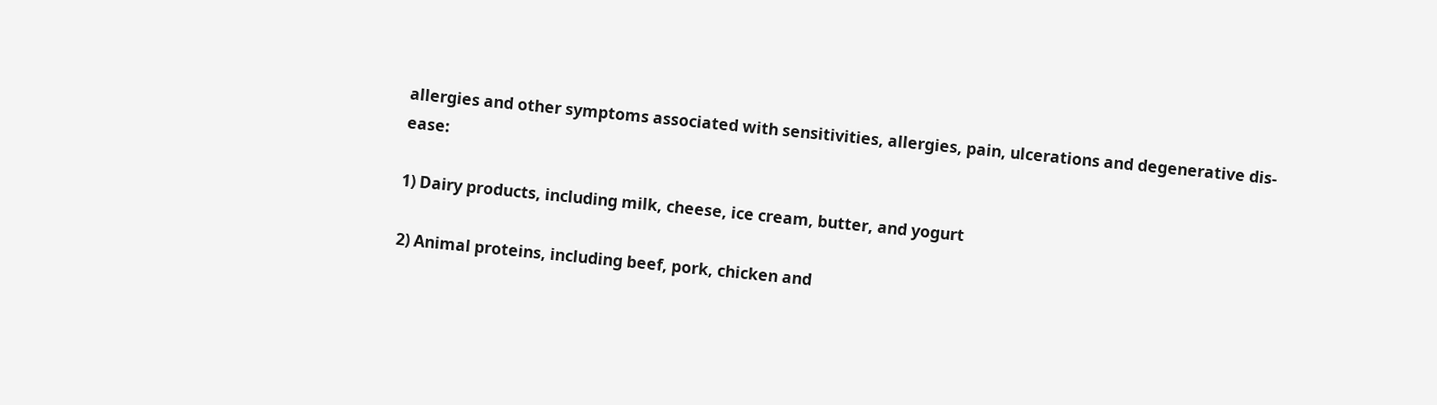allergies and other symptoms associated with sensitivities, allergies, pain, ulcerations and degenerative dis-ease:

1) Dairy products, including milk, cheese, ice cream, butter, and yogurt

2) Animal proteins, including beef, pork, chicken and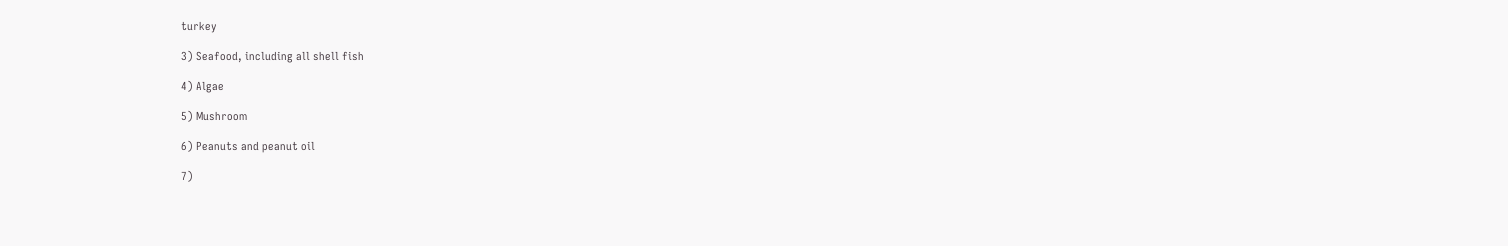turkey

3) Seafood, including all shell fish

4) Algae

5) Mushroom

6) Peanuts and peanut oil

7)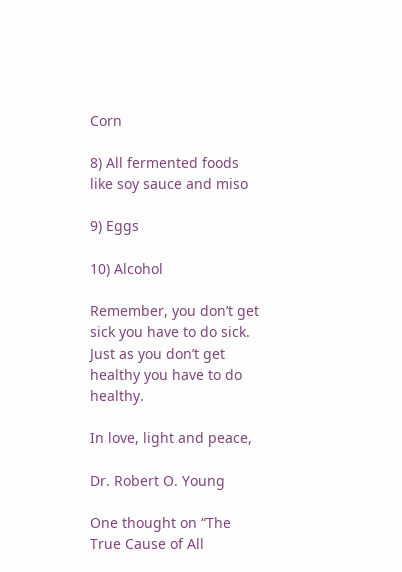Corn

8) All fermented foods like soy sauce and miso

9) Eggs

10) Alcohol

Remember, you don’t get sick you have to do sick. Just as you don’t get healthy you have to do healthy.

In love, light and peace,

Dr. Robert O. Young

One thought on “The True Cause of All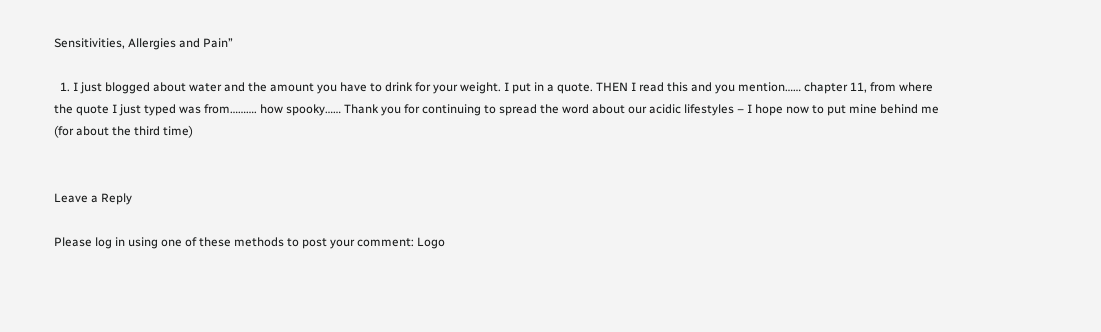Sensitivities, Allergies and Pain”

  1. I just blogged about water and the amount you have to drink for your weight. I put in a quote. THEN I read this and you mention…… chapter 11, from where the quote I just typed was from………. how spooky…… Thank you for continuing to spread the word about our acidic lifestyles – I hope now to put mine behind me (for about the third time)


Leave a Reply

Please log in using one of these methods to post your comment: Logo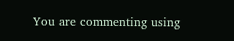You are commenting using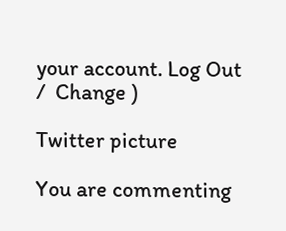your account. Log Out /  Change )

Twitter picture

You are commenting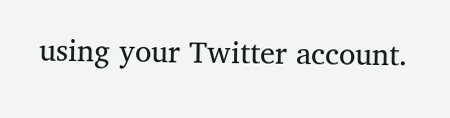using your Twitter account.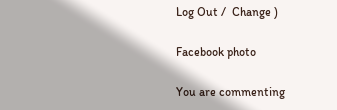Log Out /  Change )

Facebook photo

You are commenting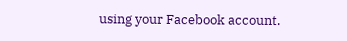using your Facebook account.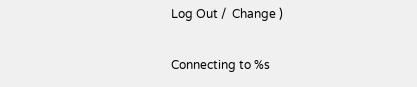Log Out /  Change )

Connecting to %s